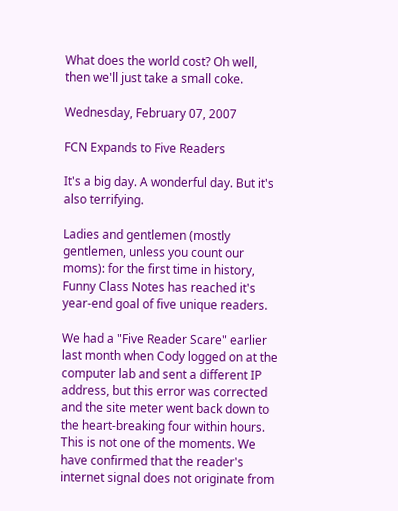What does the world cost? Oh well, then we'll just take a small coke.

Wednesday, February 07, 2007

FCN Expands to Five Readers

It's a big day. A wonderful day. But it's also terrifying.

Ladies and gentlemen (mostly gentlemen, unless you count our moms): for the first time in history, Funny Class Notes has reached it's year-end goal of five unique readers.

We had a "Five Reader Scare" earlier last month when Cody logged on at the computer lab and sent a different IP address, but this error was corrected and the site meter went back down to the heart-breaking four within hours. This is not one of the moments. We have confirmed that the reader's internet signal does not originate from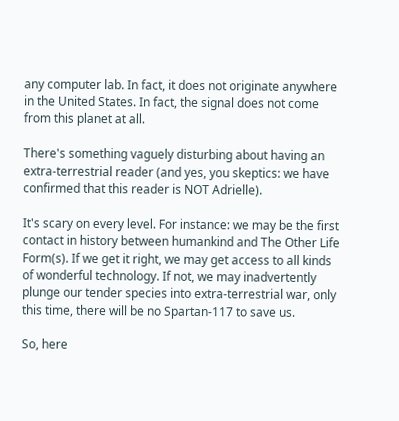any computer lab. In fact, it does not originate anywhere in the United States. In fact, the signal does not come from this planet at all.

There's something vaguely disturbing about having an extra-terrestrial reader (and yes, you skeptics: we have confirmed that this reader is NOT Adrielle).

It's scary on every level. For instance: we may be the first contact in history between humankind and The Other Life Form(s). If we get it right, we may get access to all kinds of wonderful technology. If not, we may inadvertently plunge our tender species into extra-terrestrial war, only this time, there will be no Spartan-117 to save us.

So, here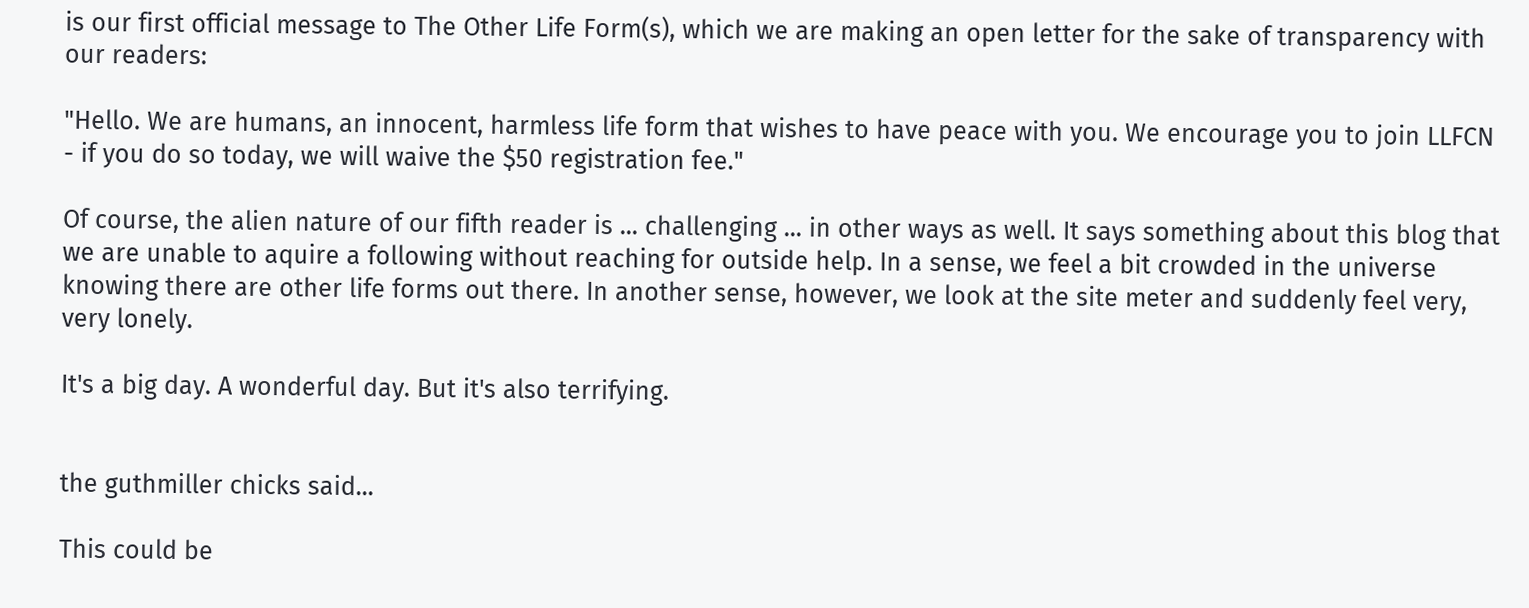is our first official message to The Other Life Form(s), which we are making an open letter for the sake of transparency with our readers:

"Hello. We are humans, an innocent, harmless life form that wishes to have peace with you. We encourage you to join LLFCN - if you do so today, we will waive the $50 registration fee."

Of course, the alien nature of our fifth reader is ... challenging ... in other ways as well. It says something about this blog that we are unable to aquire a following without reaching for outside help. In a sense, we feel a bit crowded in the universe knowing there are other life forms out there. In another sense, however, we look at the site meter and suddenly feel very, very lonely.

It's a big day. A wonderful day. But it's also terrifying.


the guthmiller chicks said...

This could be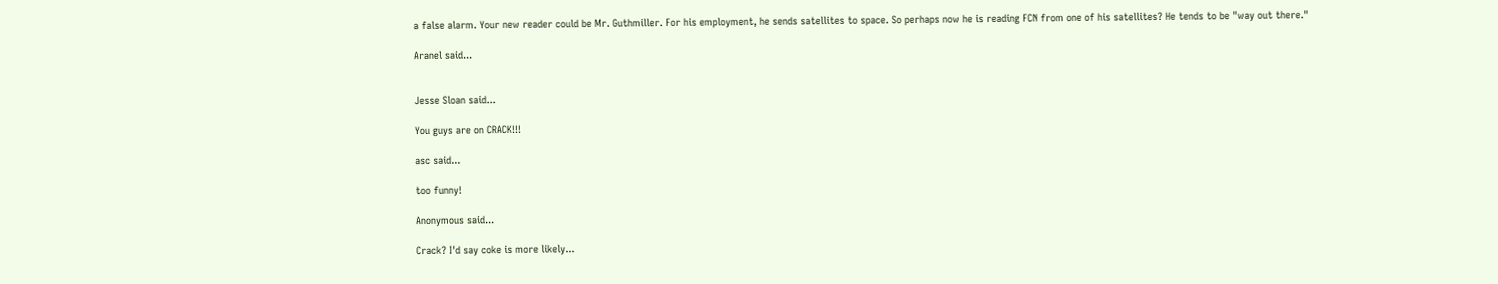a false alarm. Your new reader could be Mr. Guthmiller. For his employment, he sends satellites to space. So perhaps now he is reading FCN from one of his satellites? He tends to be "way out there."

Aranel said...


Jesse Sloan said...

You guys are on CRACK!!!

asc said...

too funny!

Anonymous said...

Crack? I'd say coke is more likely...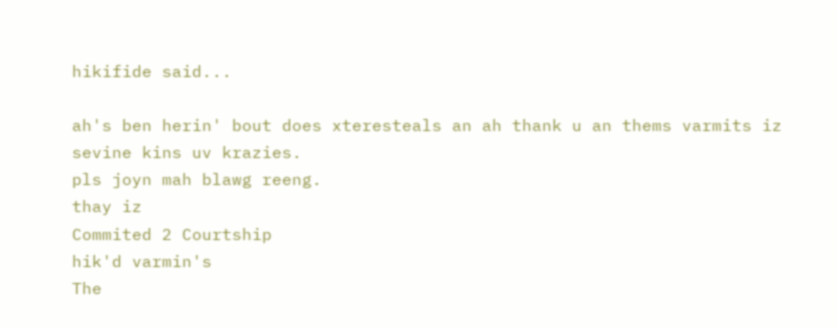hikifide said...

ah's ben herin' bout does xteresteals an ah thank u an thems varmits iz sevine kins uv krazies.
pls joyn mah blawg reeng.
thay iz
Commited 2 Courtship
hik'd varmin's
The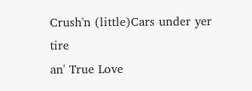Crush'n (little)Cars under yer tire
an' True Love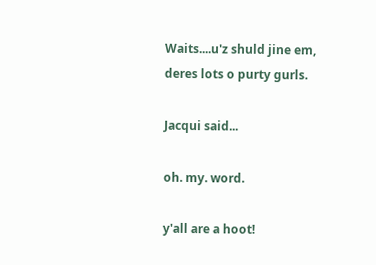Waits....u'z shuld jine em, deres lots o purty gurls.

Jacqui said...

oh. my. word.

y'all are a hoot!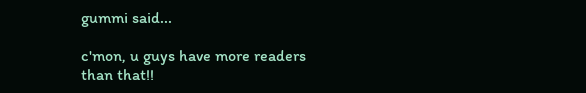gummi said...

c'mon, u guys have more readers than that!!